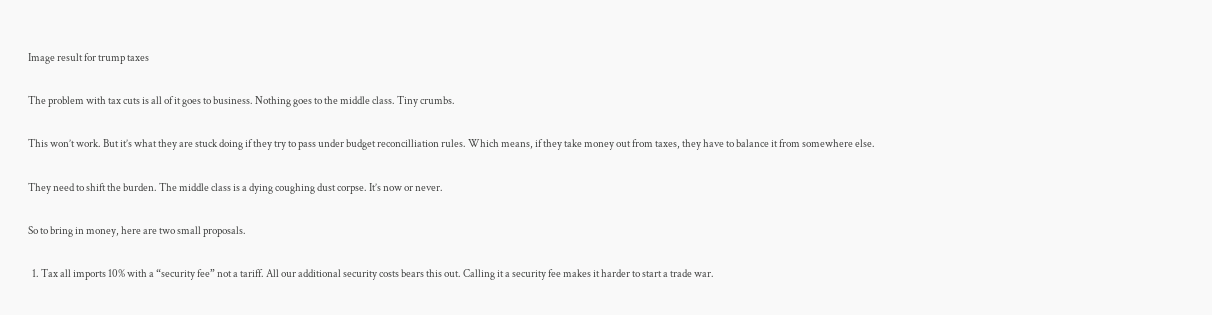Image result for trump taxes

The problem with tax cuts is all of it goes to business. Nothing goes to the middle class. Tiny crumbs.

This won’t work. But it’s what they are stuck doing if they try to pass under budget reconcilliation rules. Which means, if they take money out from taxes, they have to balance it from somewhere else.

They need to shift the burden. The middle class is a dying coughing dust corpse. It’s now or never.

So to bring in money, here are two small proposals.

  1. Tax all imports 10% with a “security fee” not a tariff. All our additional security costs bears this out. Calling it a security fee makes it harder to start a trade war.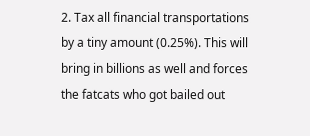2. Tax all financial transportations by a tiny amount (0.25%). This will bring in billions as well and forces the fatcats who got bailed out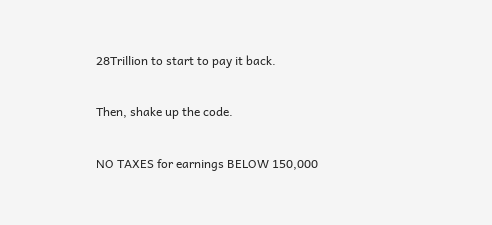28Trillion to start to pay it back.

Then, shake up the code.

NO TAXES for earnings BELOW 150,000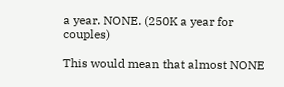a year. NONE. (250K a year for couples)

This would mean that almost NONE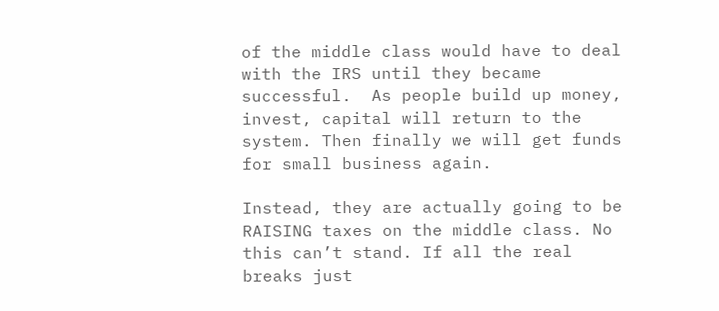of the middle class would have to deal with the IRS until they became successful.  As people build up money, invest, capital will return to the system. Then finally we will get funds for small business again.

Instead, they are actually going to be RAISING taxes on the middle class. No this can’t stand. If all the real breaks just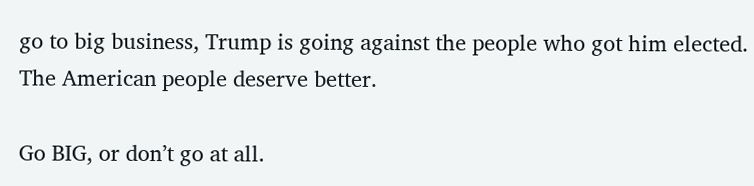go to big business, Trump is going against the people who got him elected. The American people deserve better.

Go BIG, or don’t go at all.